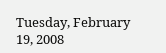Tuesday, February 19, 2008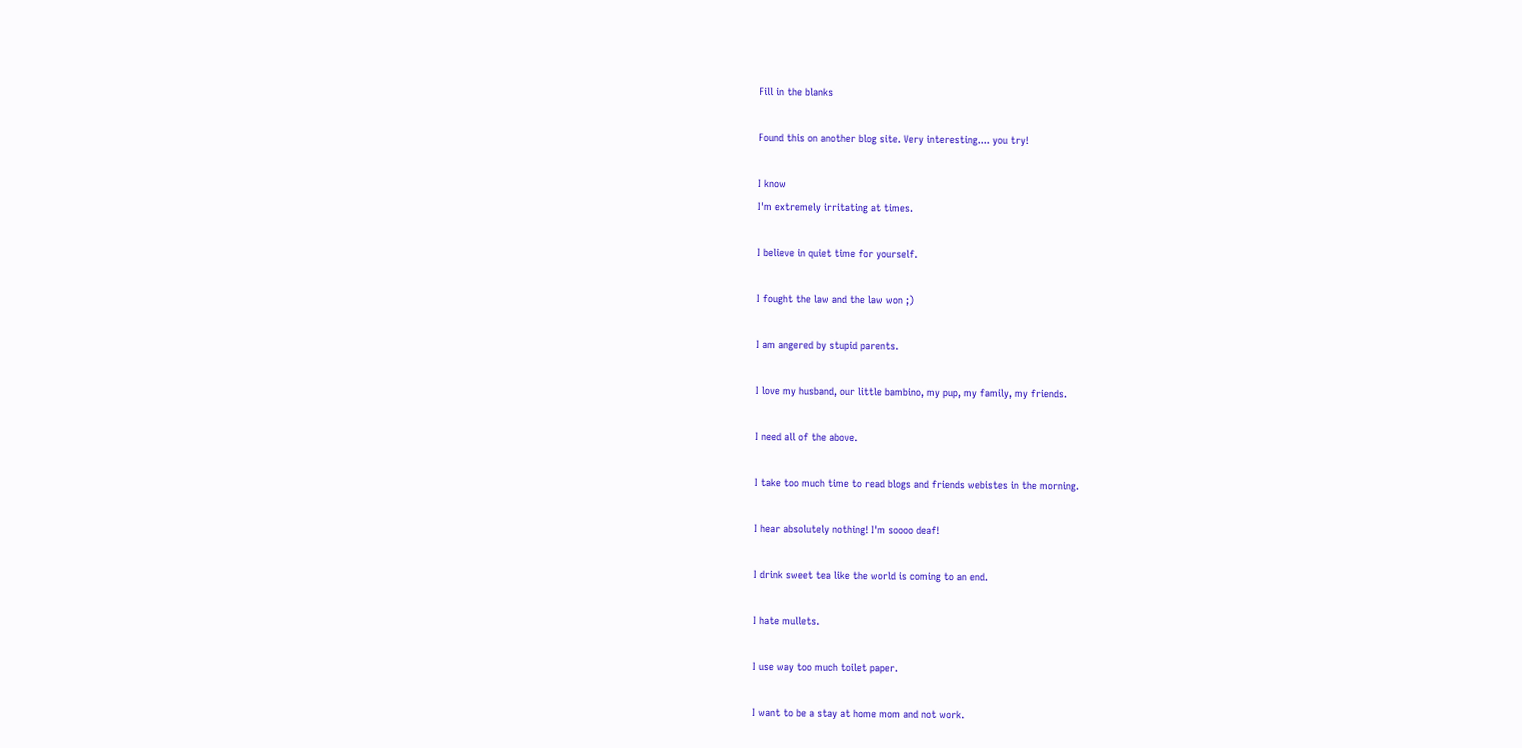Fill in the blanks

Found this on another blog site. Very interesting.... you try!

I know
I'm extremely irritating at times.

I believe in quiet time for yourself.

I fought the law and the law won ;)

I am angered by stupid parents.

I love my husband, our little bambino, my pup, my family, my friends.

I need all of the above.

I take too much time to read blogs and friends webistes in the morning.

I hear absolutely nothing! I'm soooo deaf!

I drink sweet tea like the world is coming to an end.

I hate mullets.

I use way too much toilet paper.

I want to be a stay at home mom and not work.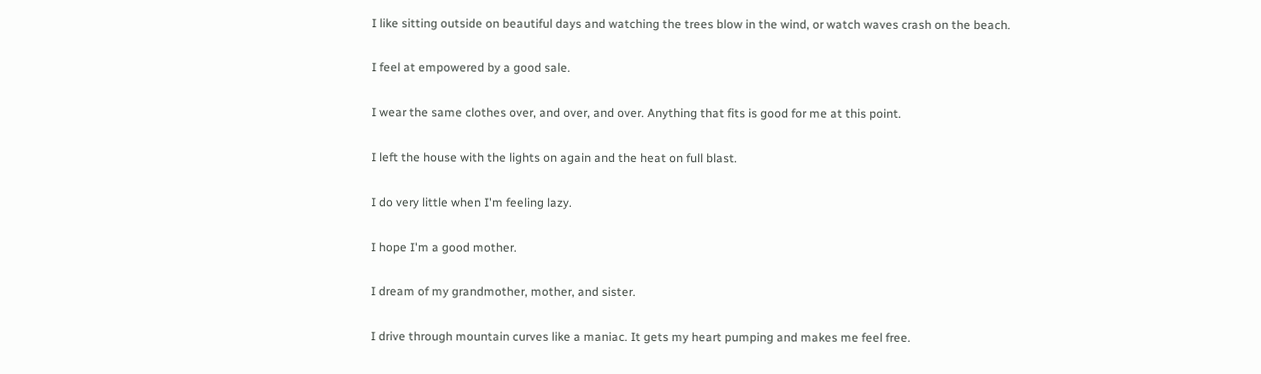I like sitting outside on beautiful days and watching the trees blow in the wind, or watch waves crash on the beach.

I feel at empowered by a good sale.

I wear the same clothes over, and over, and over. Anything that fits is good for me at this point.

I left the house with the lights on again and the heat on full blast.

I do very little when I'm feeling lazy.

I hope I'm a good mother.

I dream of my grandmother, mother, and sister.

I drive through mountain curves like a maniac. It gets my heart pumping and makes me feel free.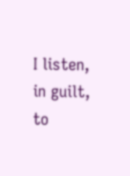I listen, in guilt, to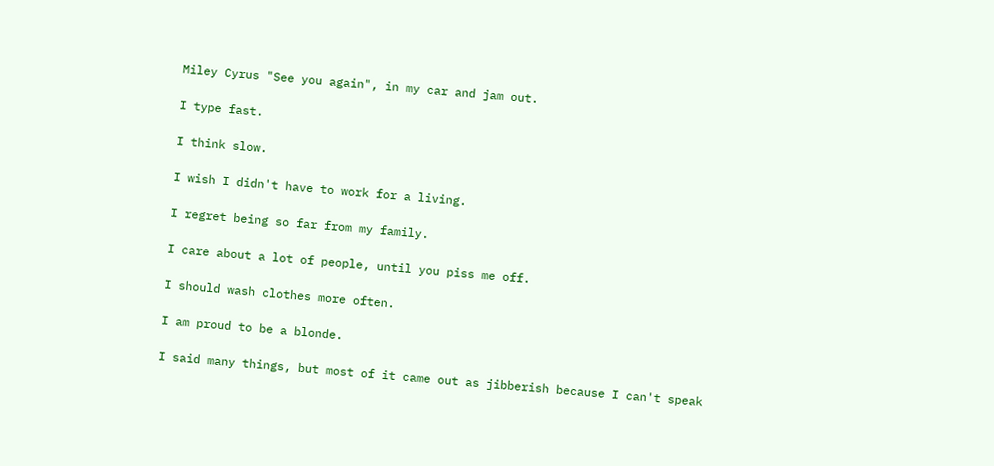Miley Cyrus "See you again", in my car and jam out.

I type fast.

I think slow.

I wish I didn't have to work for a living.

I regret being so far from my family.

I care about a lot of people, until you piss me off.

I should wash clothes more often.

I am proud to be a blonde.

I said many things, but most of it came out as jibberish because I can't speak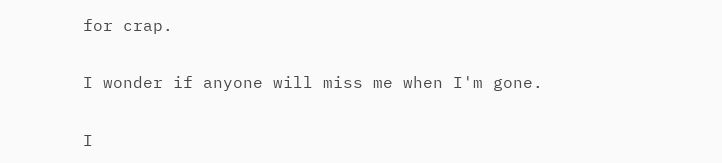for crap.

I wonder if anyone will miss me when I'm gone.

I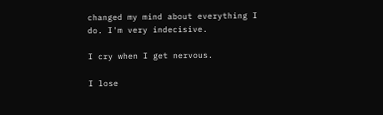changed my mind about everything I do. I'm very indecisive.

I cry when I get nervous.

I lose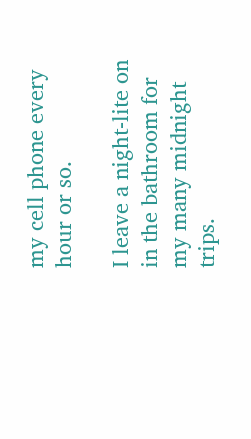my cell phone every hour or so.

I leave a night-lite on in the bathroom for my many midnight trips.